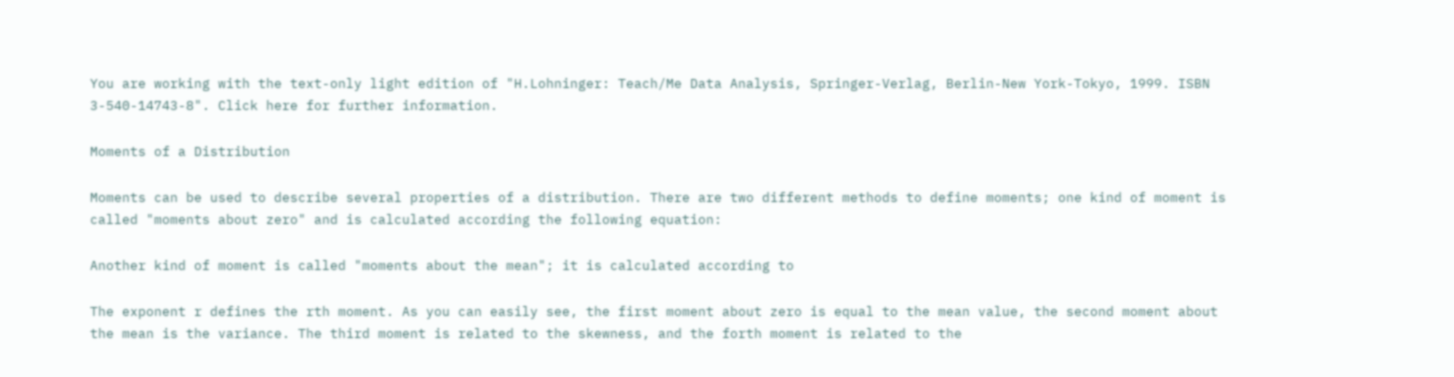You are working with the text-only light edition of "H.Lohninger: Teach/Me Data Analysis, Springer-Verlag, Berlin-New York-Tokyo, 1999. ISBN 3-540-14743-8". Click here for further information.

Moments of a Distribution

Moments can be used to describe several properties of a distribution. There are two different methods to define moments; one kind of moment is called "moments about zero" and is calculated according the following equation:

Another kind of moment is called "moments about the mean"; it is calculated according to

The exponent r defines the rth moment. As you can easily see, the first moment about zero is equal to the mean value, the second moment about the mean is the variance. The third moment is related to the skewness, and the forth moment is related to the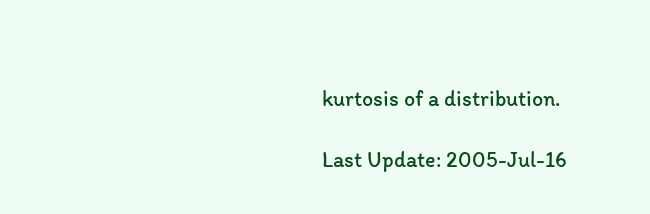kurtosis of a distribution.

Last Update: 2005-Jul-16